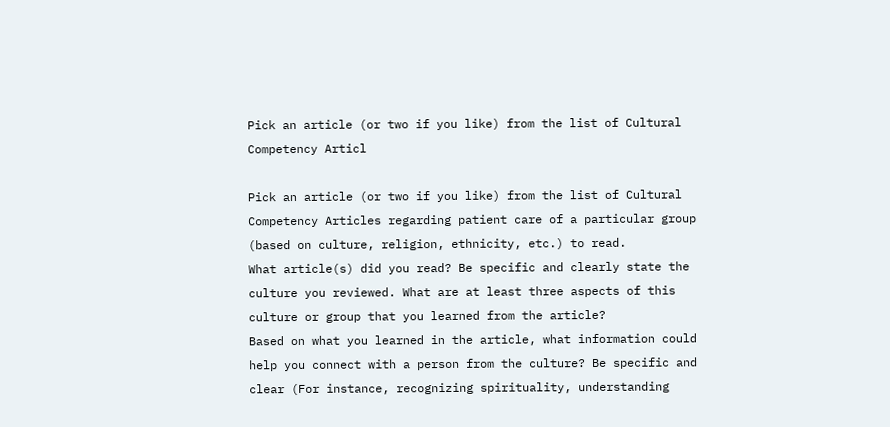Pick an article (or two if you like) from the list of Cultural Competency Articl

Pick an article (or two if you like) from the list of Cultural Competency Articles regarding patient care of a particular group (based on culture, religion, ethnicity, etc.) to read.
What article(s) did you read? Be specific and clearly state the culture you reviewed. What are at least three aspects of this culture or group that you learned from the article?
Based on what you learned in the article, what information could help you connect with a person from the culture? Be specific and clear (For instance, recognizing spirituality, understanding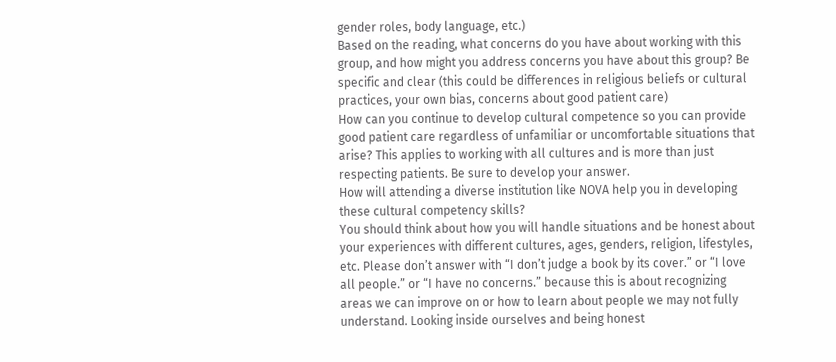gender roles, body language, etc.)
Based on the reading, what concerns do you have about working with this group, and how might you address concerns you have about this group? Be specific and clear (this could be differences in religious beliefs or cultural practices, your own bias, concerns about good patient care)
How can you continue to develop cultural competence so you can provide good patient care regardless of unfamiliar or uncomfortable situations that arise? This applies to working with all cultures and is more than just respecting patients. Be sure to develop your answer.
How will attending a diverse institution like NOVA help you in developing these cultural competency skills?
You should think about how you will handle situations and be honest about your experiences with different cultures, ages, genders, religion, lifestyles, etc. Please don’t answer with “I don’t judge a book by its cover.” or “I love all people.” or “I have no concerns.” because this is about recognizing areas we can improve on or how to learn about people we may not fully understand. Looking inside ourselves and being honest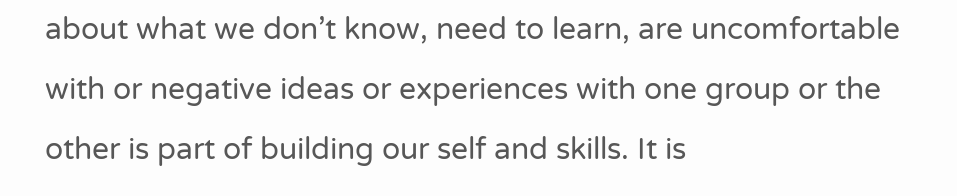about what we don’t know, need to learn, are uncomfortable with or negative ideas or experiences with one group or the other is part of building our self and skills. It is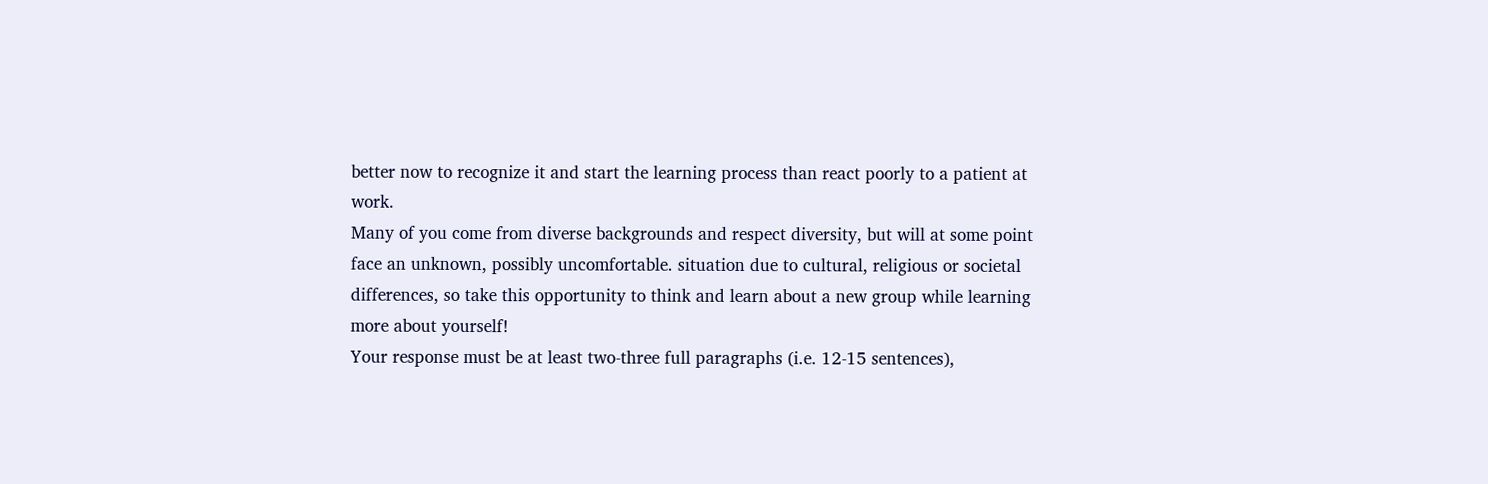better now to recognize it and start the learning process than react poorly to a patient at work.
Many of you come from diverse backgrounds and respect diversity, but will at some point face an unknown, possibly uncomfortable. situation due to cultural, religious or societal differences, so take this opportunity to think and learn about a new group while learning more about yourself!
Your response must be at least two-three full paragraphs (i.e. 12-15 sentences),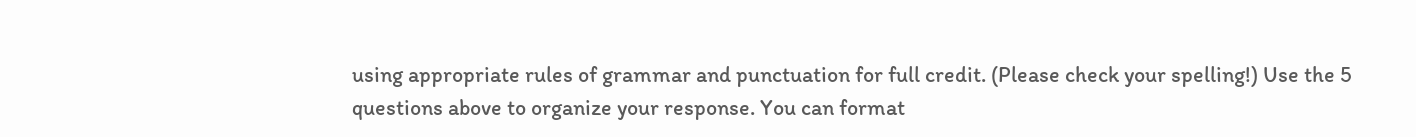using appropriate rules of grammar and punctuation for full credit. (Please check your spelling!) Use the 5 questions above to organize your response. You can format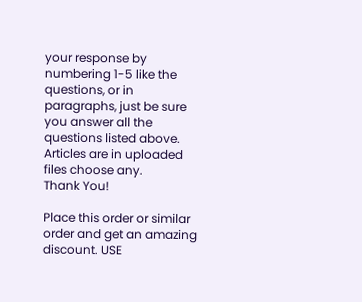your response by numbering 1-5 like the questions, or in paragraphs, just be sure you answer all the questions listed above.
Articles are in uploaded files choose any.
Thank You!

Place this order or similar order and get an amazing discount. USE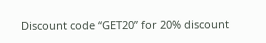Discount code “GET20” for 20% discount